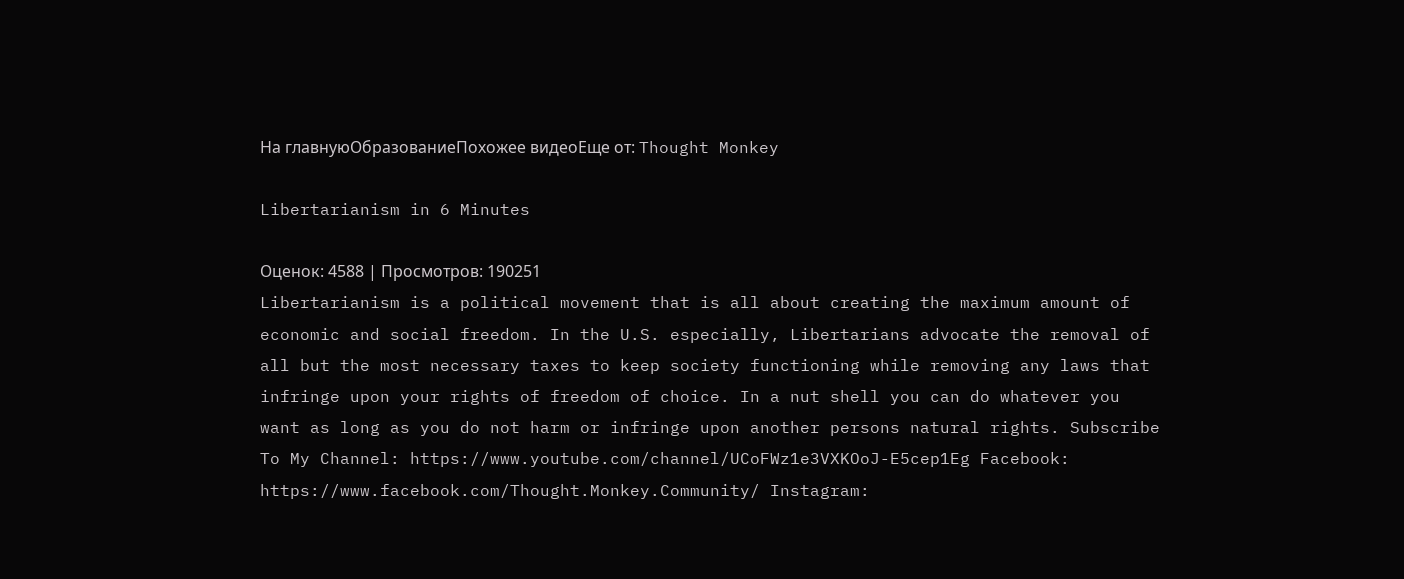На главнуюОбразованиеПохожее видеоЕще от: Thought Monkey

Libertarianism in 6 Minutes

Оценок: 4588 | Просмотров: 190251
Libertarianism is a political movement that is all about creating the maximum amount of economic and social freedom. In the U.S. especially, Libertarians advocate the removal of all but the most necessary taxes to keep society functioning while removing any laws that infringe upon your rights of freedom of choice. In a nut shell you can do whatever you want as long as you do not harm or infringe upon another persons natural rights. Subscribe To My Channel: https://www.youtube.com/channel/UCoFWz1e3VXKOoJ-E5cep1Eg Facebook: https://www.facebook.com/Thought.Monkey.Community/ Instagram: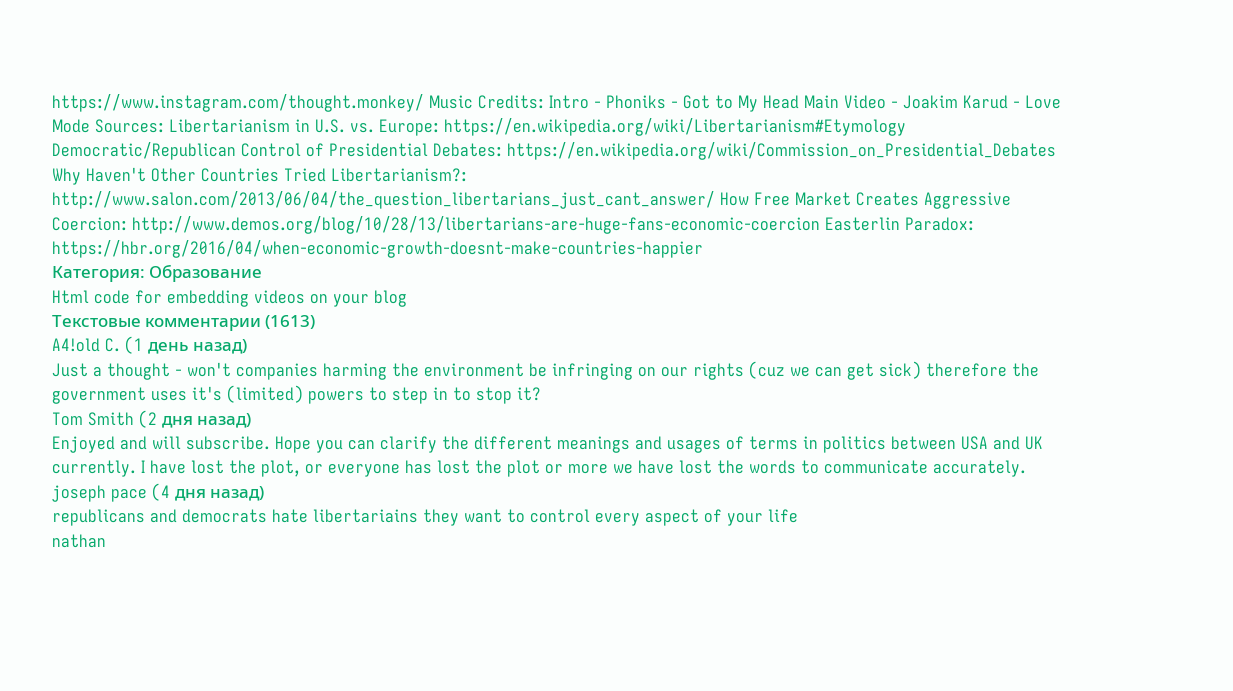https://www.instagram.com/thought.monkey/ Music Credits: Intro - Phoniks - Got to My Head Main Video - Joakim Karud - Love Mode Sources: Libertarianism in U.S. vs. Europe: https://en.wikipedia.org/wiki/Libertarianism#Etymology Democratic/Republican Control of Presidential Debates: https://en.wikipedia.org/wiki/Commission_on_Presidential_Debates Why Haven't Other Countries Tried Libertarianism?: http://www.salon.com/2013/06/04/the_question_libertarians_just_cant_answer/ How Free Market Creates Aggressive Coercion: http://www.demos.org/blog/10/28/13/libertarians-are-huge-fans-economic-coercion Easterlin Paradox: https://hbr.org/2016/04/when-economic-growth-doesnt-make-countries-happier
Категория: Образование
Html code for embedding videos on your blog
Текстовые комментарии (1613)
A4!old C. (1 день назад)
Just a thought - won't companies harming the environment be infringing on our rights (cuz we can get sick) therefore the government uses it's (limited) powers to step in to stop it?
Tom Smith (2 дня назад)
Enjoyed and will subscribe. Hope you can clarify the different meanings and usages of terms in politics between USA and UK currently. I have lost the plot, or everyone has lost the plot or more we have lost the words to communicate accurately.
joseph pace (4 дня назад)
republicans and democrats hate libertariains they want to control every aspect of your life
nathan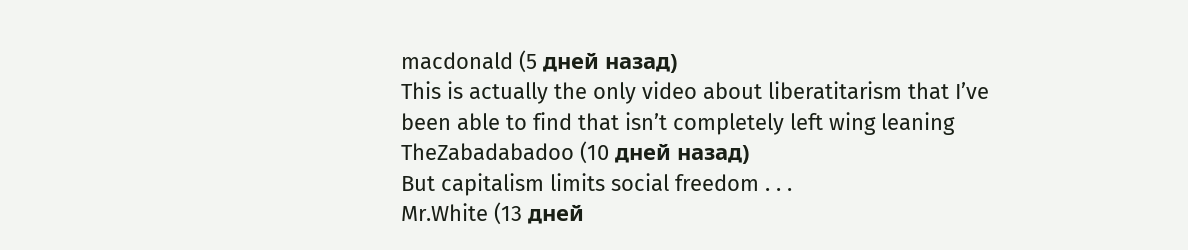macdonald (5 дней назад)
This is actually the only video about liberatitarism that I’ve been able to find that isn’t completely left wing leaning
TheZabadabadoo (10 дней назад)
But capitalism limits social freedom . . .
Mr.White (13 дней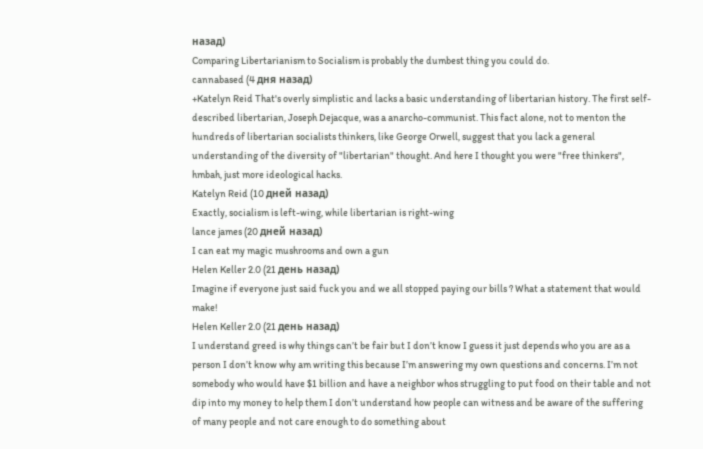назад)
Comparing Libertarianism to Socialism is probably the dumbest thing you could do.
cannabased (4 дня назад)
+Katelyn Reid That's overly simplistic and lacks a basic understanding of libertarian history. The first self-described libertarian, Joseph Dejacque, was a anarcho-communist. This fact alone, not to menton the hundreds of libertarian socialists thinkers, like George Orwell, suggest that you lack a general understanding of the diversity of "libertarian" thought. And here I thought you were "free thinkers", hmbah, just more ideological hacks.
Katelyn Reid (10 дней назад)
Exactly, socialism is left-wing, while libertarian is right-wing
lance james (20 дней назад)
I can eat my magic mushrooms and own a gun
Helen Keller 2.0 (21 день назад)
Imagine if everyone just said fuck you and we all stopped paying our bills ? What a statement that would make!
Helen Keller 2.0 (21 день назад)
I understand greed is why things can’t be fair but I don’t know I guess it just depends who you are as a person I don’t know why am writing this because I’m answering my own questions and concerns. I’m not somebody who would have $1 billion and have a neighbor whos struggling to put food on their table and not dip into my money to help them I don’t understand how people can witness and be aware of the suffering of many people and not care enough to do something about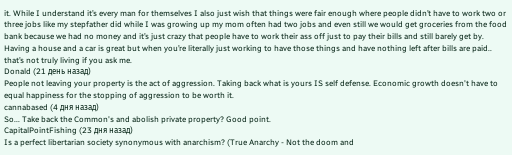it. While I understand it’s every man for themselves I also just wish that things were fair enough where people didn’t have to work two or three jobs like my stepfather did while I was growing up my mom often had two jobs and even still we would get groceries from the food bank because we had no money and it’s just crazy that people have to work their ass off just to pay their bills and still barely get by. Having a house and a car is great but when you’re literally just working to have those things and have nothing left after bills are paid.. that’s not truly living if you ask me.
Donald (21 день назад)
People not leaving your property is the act of aggression. Taking back what is yours IS self defense. Economic growth doesn't have to equal happiness for the stopping of aggression to be worth it.
cannabased (4 дня назад)
So... Take back the Common's and abolish private property? Good point.
CapitalPointFishing (23 дня назад)
Is a perfect libertarian society synonymous with anarchism? (True Anarchy - Not the doom and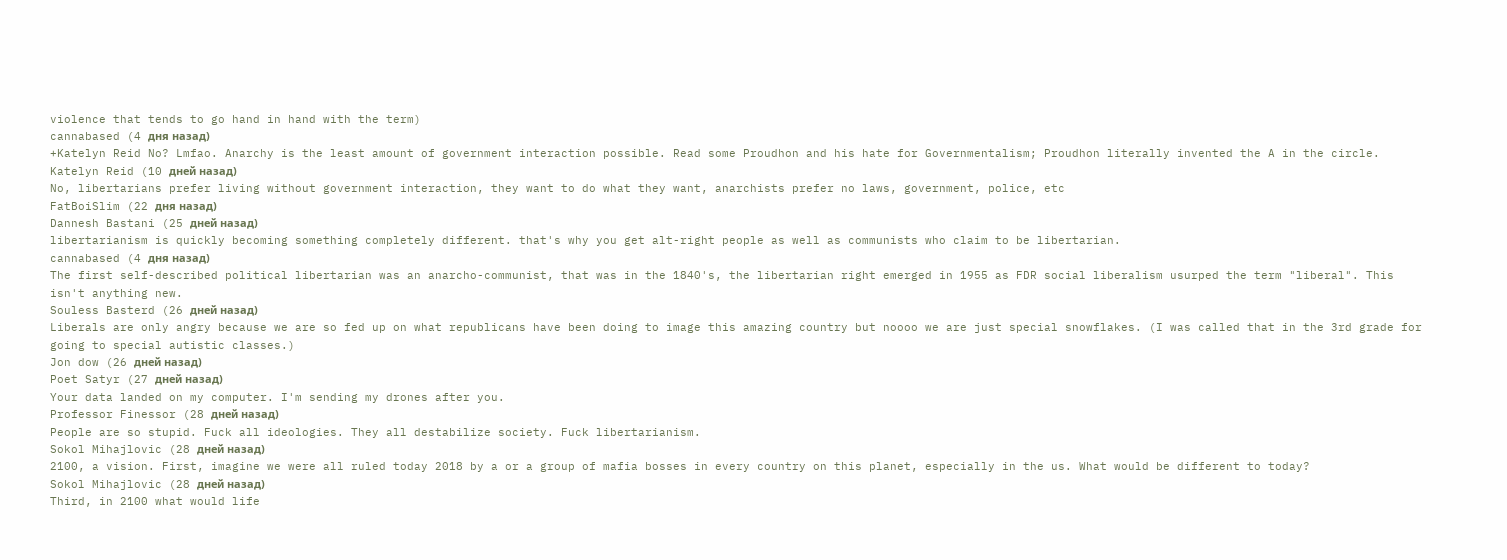violence that tends to go hand in hand with the term)
cannabased (4 дня назад)
+Katelyn Reid No? Lmfao. Anarchy is the least amount of government interaction possible. Read some Proudhon and his hate for Governmentalism; Proudhon literally invented the A in the circle.
Katelyn Reid (10 дней назад)
No, libertarians prefer living without government interaction, they want to do what they want, anarchists prefer no laws, government, police, etc
FatBoiSlim (22 дня назад)
Dannesh Bastani (25 дней назад)
libertarianism is quickly becoming something completely different. that's why you get alt-right people as well as communists who claim to be libertarian.
cannabased (4 дня назад)
The first self-described political libertarian was an anarcho-communist, that was in the 1840's, the libertarian right emerged in 1955 as FDR social liberalism usurped the term "liberal". This isn't anything new.
Souless Basterd (26 дней назад)
Liberals are only angry because we are so fed up on what republicans have been doing to image this amazing country but noooo we are just special snowflakes. (I was called that in the 3rd grade for going to special autistic classes.)
Jon dow (26 дней назад)
Poet Satyr (27 дней назад)
Your data landed on my computer. I'm sending my drones after you.
Professor Finessor (28 дней назад)
People are so stupid. Fuck all ideologies. They all destabilize society. Fuck libertarianism.
Sokol Mihajlovic (28 дней назад)
2100, a vision. First, imagine we were all ruled today 2018 by a or a group of mafia bosses in every country on this planet, especially in the us. What would be different to today?
Sokol Mihajlovic (28 дней назад)
Third, in 2100 what would life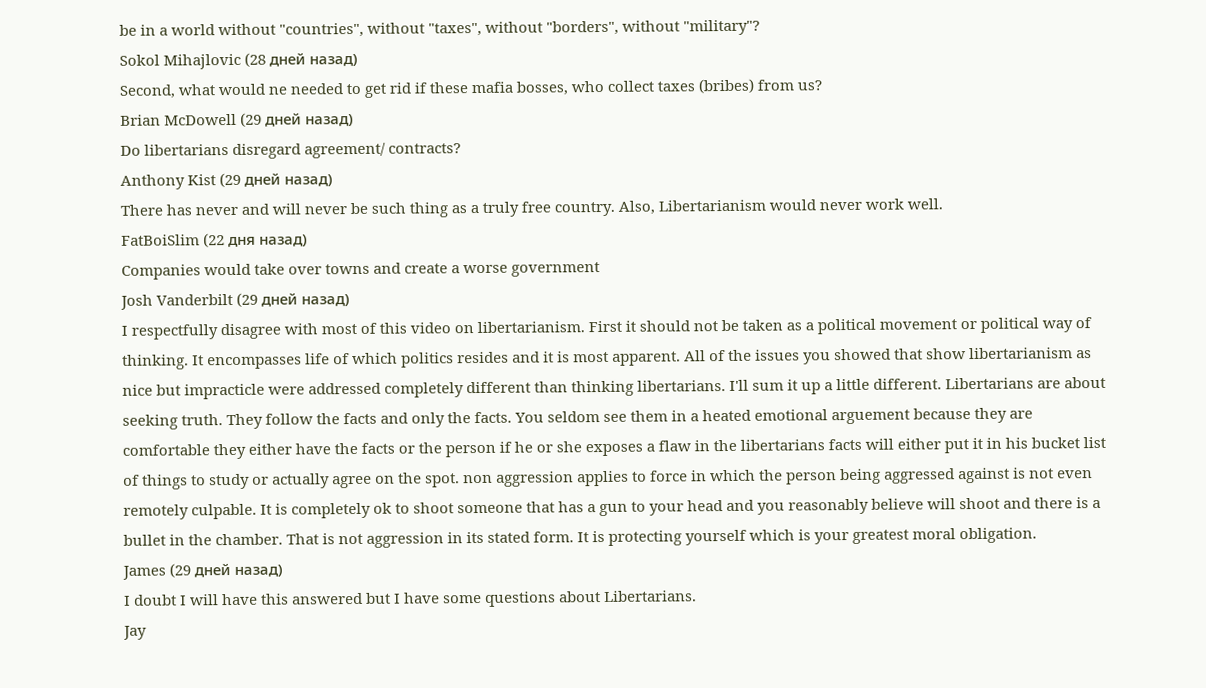be in a world without "countries", without "taxes", without "borders", without "military"?
Sokol Mihajlovic (28 дней назад)
Second, what would ne needed to get rid if these mafia bosses, who collect taxes (bribes) from us?
Brian McDowell (29 дней назад)
Do libertarians disregard agreement/ contracts?
Anthony Kist (29 дней назад)
There has never and will never be such thing as a truly free country. Also, Libertarianism would never work well.
FatBoiSlim (22 дня назад)
Companies would take over towns and create a worse government
Josh Vanderbilt (29 дней назад)
I respectfully disagree with most of this video on libertarianism. First it should not be taken as a political movement or political way of thinking. It encompasses life of which politics resides and it is most apparent. All of the issues you showed that show libertarianism as nice but impracticle were addressed completely different than thinking libertarians. I'll sum it up a little different. Libertarians are about seeking truth. They follow the facts and only the facts. You seldom see them in a heated emotional arguement because they are comfortable they either have the facts or the person if he or she exposes a flaw in the libertarians facts will either put it in his bucket list of things to study or actually agree on the spot. non aggression applies to force in which the person being aggressed against is not even remotely culpable. It is completely ok to shoot someone that has a gun to your head and you reasonably believe will shoot and there is a bullet in the chamber. That is not aggression in its stated form. It is protecting yourself which is your greatest moral obligation.
James (29 дней назад)
I doubt I will have this answered but I have some questions about Libertarians.
Jay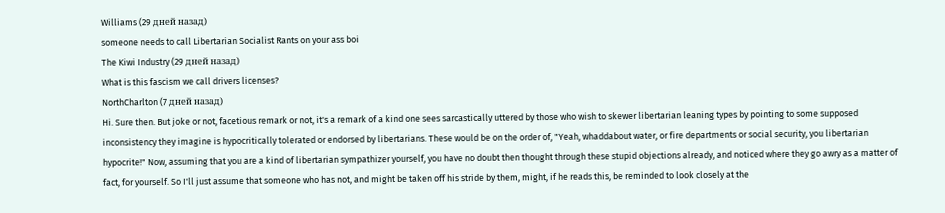Williams (29 дней назад)
someone needs to call Libertarian Socialist Rants on your ass boi
The Kiwi Industry (29 дней назад)
What is this fascism we call drivers licenses?
NorthCharlton (7 дней назад)
Hi. Sure then. But joke or not, facetious remark or not, it's a remark of a kind one sees sarcastically uttered by those who wish to skewer libertarian leaning types by pointing to some supposed inconsistency they imagine is hypocritically tolerated or endorsed by libertarians. These would be on the order of, "Yeah, whaddabout water, or fire departments or social security, you libertarian hypocrite!" Now, assuming that you are a kind of libertarian sympathizer yourself, you have no doubt then thought through these stupid objections already, and noticed where they go awry as a matter of fact, for yourself. So I'll just assume that someone who has not, and might be taken off his stride by them, might, if he reads this, be reminded to look closely at the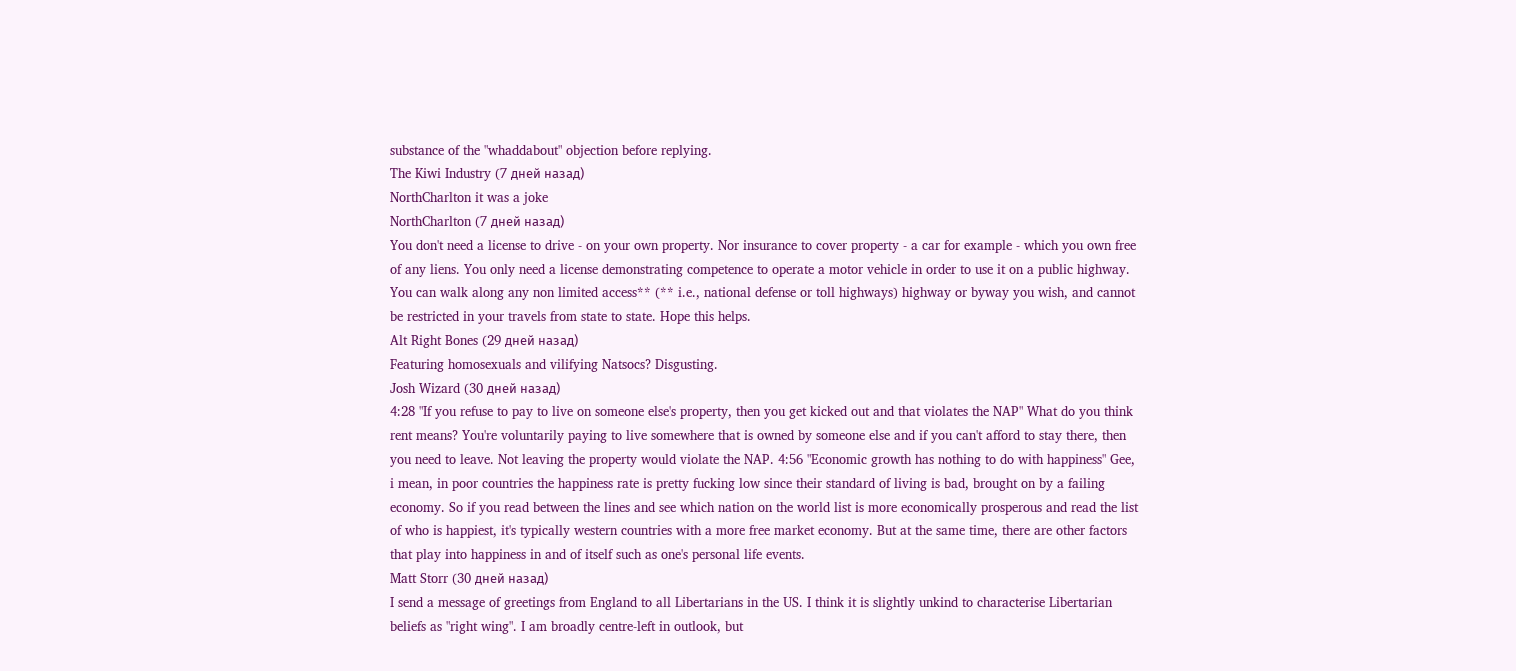substance of the "whaddabout" objection before replying.
The Kiwi Industry (7 дней назад)
NorthCharlton it was a joke
NorthCharlton (7 дней назад)
You don't need a license to drive - on your own property. Nor insurance to cover property - a car for example - which you own free of any liens. You only need a license demonstrating competence to operate a motor vehicle in order to use it on a public highway. You can walk along any non limited access** (** i.e., national defense or toll highways) highway or byway you wish, and cannot be restricted in your travels from state to state. Hope this helps.
Alt Right Bones (29 дней назад)
Featuring homosexuals and vilifying Natsocs? Disgusting.
Josh Wizard (30 дней назад)
4:28 "If you refuse to pay to live on someone else's property, then you get kicked out and that violates the NAP" What do you think rent means? You're voluntarily paying to live somewhere that is owned by someone else and if you can't afford to stay there, then you need to leave. Not leaving the property would violate the NAP. 4:56 "Economic growth has nothing to do with happiness" Gee, i mean, in poor countries the happiness rate is pretty fucking low since their standard of living is bad, brought on by a failing economy. So if you read between the lines and see which nation on the world list is more economically prosperous and read the list of who is happiest, it's typically western countries with a more free market economy. But at the same time, there are other factors that play into happiness in and of itself such as one's personal life events.
Matt Storr (30 дней назад)
I send a message of greetings from England to all Libertarians in the US. I think it is slightly unkind to characterise Libertarian beliefs as "right wing". I am broadly centre-left in outlook, but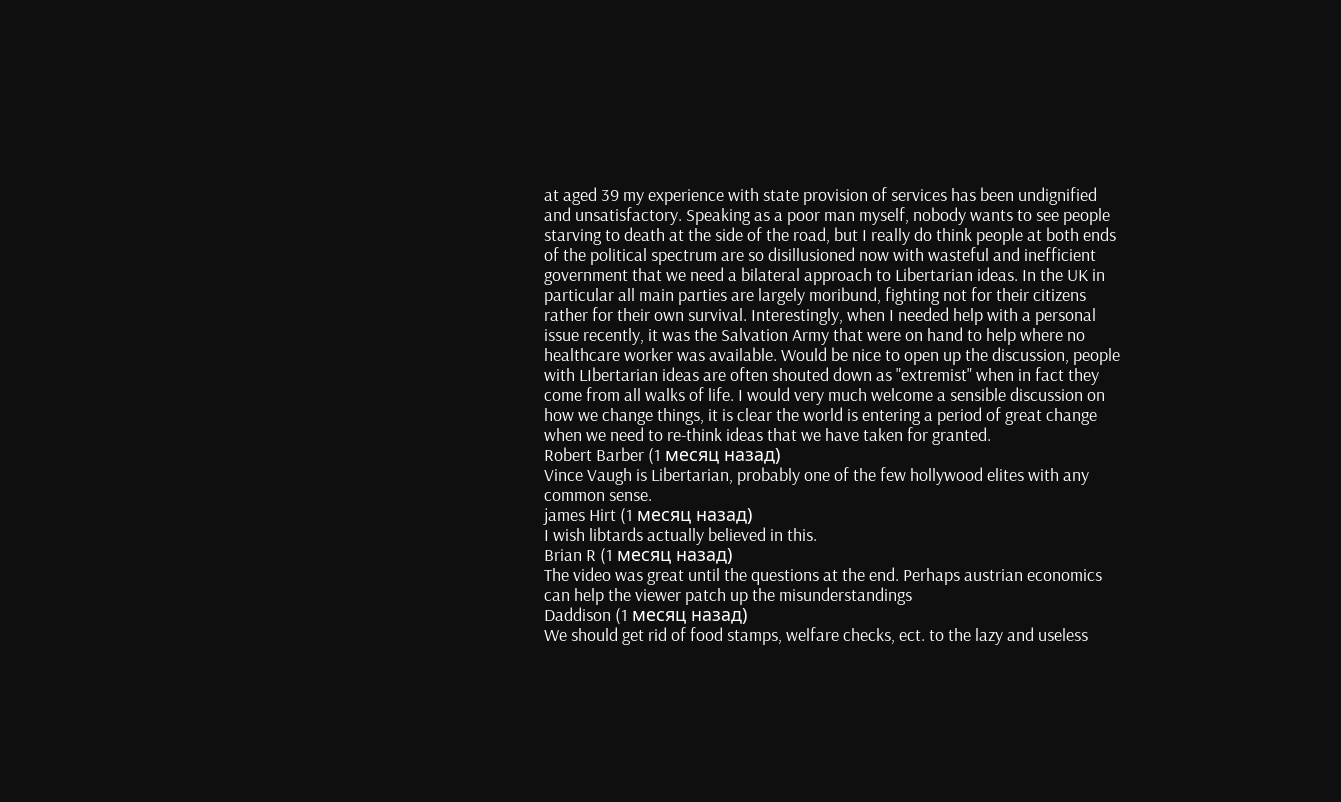at aged 39 my experience with state provision of services has been undignified and unsatisfactory. Speaking as a poor man myself, nobody wants to see people starving to death at the side of the road, but I really do think people at both ends of the political spectrum are so disillusioned now with wasteful and inefficient government that we need a bilateral approach to Libertarian ideas. In the UK in particular all main parties are largely moribund, fighting not for their citizens rather for their own survival. Interestingly, when I needed help with a personal issue recently, it was the Salvation Army that were on hand to help where no healthcare worker was available. Would be nice to open up the discussion, people with LIbertarian ideas are often shouted down as "extremist" when in fact they come from all walks of life. I would very much welcome a sensible discussion on how we change things, it is clear the world is entering a period of great change when we need to re-think ideas that we have taken for granted.
Robert Barber (1 месяц назад)
Vince Vaugh is Libertarian, probably one of the few hollywood elites with any common sense.
james Hirt (1 месяц назад)
I wish libtards actually believed in this.
Brian R (1 месяц назад)
The video was great until the questions at the end. Perhaps austrian economics can help the viewer patch up the misunderstandings
Daddison (1 месяц назад)
We should get rid of food stamps, welfare checks, ect. to the lazy and useless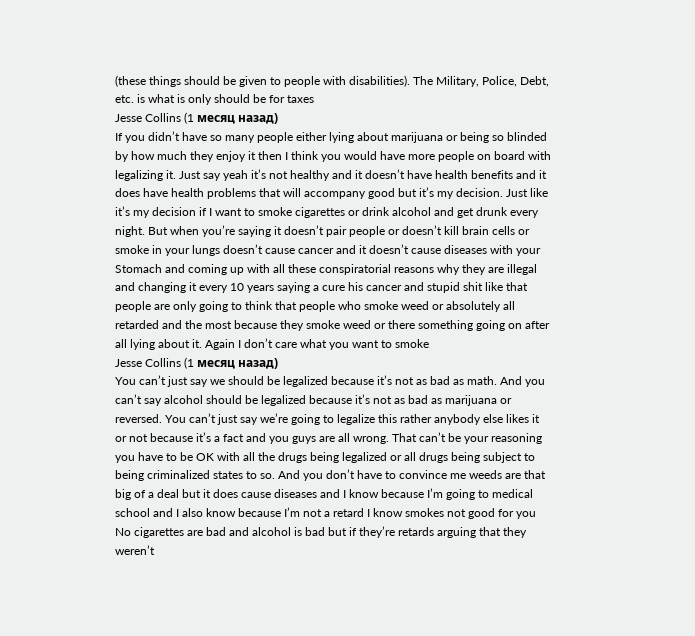(these things should be given to people with disabilities). The Military, Police, Debt, etc. is what is only should be for taxes
Jesse Collins (1 месяц назад)
If you didn’t have so many people either lying about marijuana or being so blinded by how much they enjoy it then I think you would have more people on board with legalizing it. Just say yeah it’s not healthy and it doesn’t have health benefits and it does have health problems that will accompany good but it’s my decision. Just like it’s my decision if I want to smoke cigarettes or drink alcohol and get drunk every night. But when you’re saying it doesn’t pair people or doesn’t kill brain cells or smoke in your lungs doesn’t cause cancer and it doesn’t cause diseases with your Stomach and coming up with all these conspiratorial reasons why they are illegal and changing it every 10 years saying a cure his cancer and stupid shit like that people are only going to think that people who smoke weed or absolutely all retarded and the most because they smoke weed or there something going on after all lying about it. Again I don’t care what you want to smoke
Jesse Collins (1 месяц назад)
You can’t just say we should be legalized because it’s not as bad as math. And you can’t say alcohol should be legalized because it’s not as bad as marijuana or reversed. You can’t just say we’re going to legalize this rather anybody else likes it or not because it’s a fact and you guys are all wrong. That can’t be your reasoning you have to be OK with all the drugs being legalized or all drugs being subject to being criminalized states to so. And you don’t have to convince me weeds are that big of a deal but it does cause diseases and I know because I’m going to medical school and I also know because I’m not a retard I know smokes not good for you No cigarettes are bad and alcohol is bad but if they’re retards arguing that they weren’t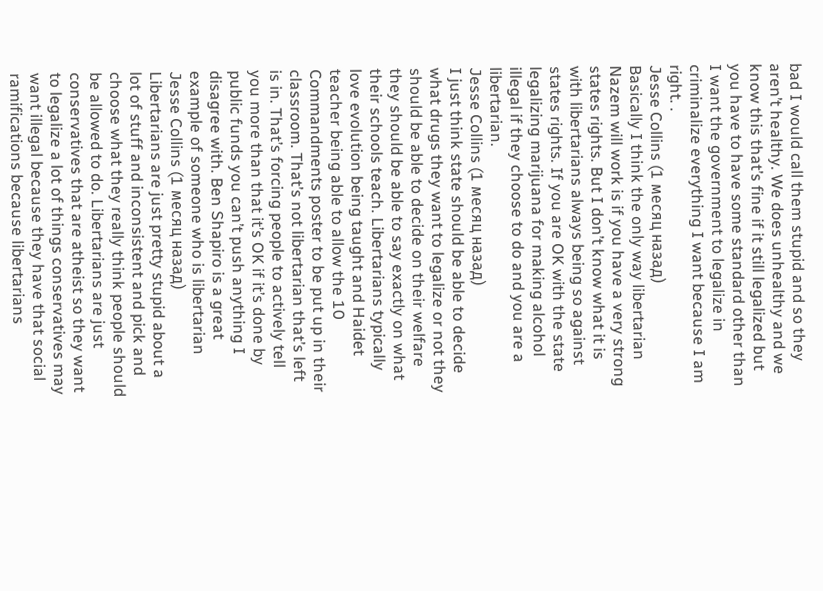bad I would call them stupid and so they aren’t healthy. We does unhealthy and we know this that’s fine if it still legalized but you have to have some standard other than I want the government to legalize in criminalize everything I want because I am right. .
Jesse Collins (1 месяц назад)
Basically I think the only way libertarian Nazem will work is if you have a very strong states rights. But I don’t know what it is with libertarians always being so against states rights. If you are OK with the state legalizing marijuana for making alcohol illegal if they choose to do and you are a libertarian.
Jesse Collins (1 месяц назад)
I just think state should be able to decide what drugs they want to legalize or not they should be able to decide on their welfare they should be able to say exactly on what their schools teach. Libertarians typically love evolution being taught and Haidet teacher being able to allow the 10 Commandments poster to be put up in their classroom. That’s not libertarian that’s left is in. That’s forcing people to actively tell you more than that it’s OK if it’s done by public funds you can’t push anything I disagree with. Ben Shapiro is a great example of someone who is libertarian
Jesse Collins (1 месяц назад)
Libertarians are just pretty stupid about a lot of stuff and inconsistent and pick and choose what they really think people should be allowed to do. Libertarians are just conservatives that are atheist so they want to legalize a lot of things conservatives may want illegal because they have that social ramifications because libertarians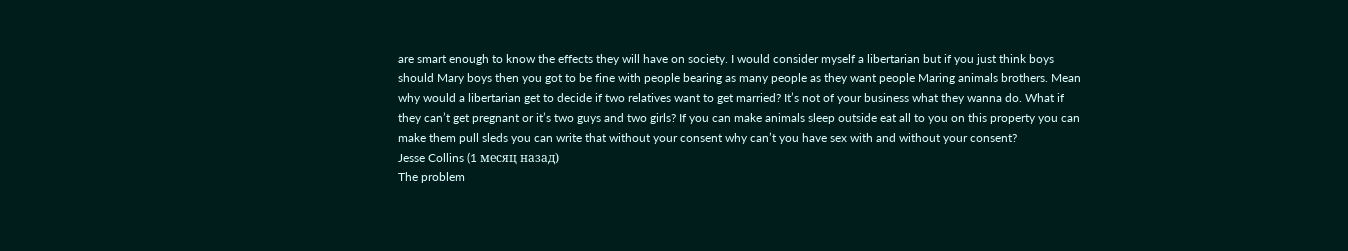are smart enough to know the effects they will have on society. I would consider myself a libertarian but if you just think boys should Mary boys then you got to be fine with people bearing as many people as they want people Maring animals brothers. Mean why would a libertarian get to decide if two relatives want to get married? It’s not of your business what they wanna do. What if they can’t get pregnant or it’s two guys and two girls? If you can make animals sleep outside eat all to you on this property you can make them pull sleds you can write that without your consent why can’t you have sex with and without your consent?
Jesse Collins (1 месяц назад)
The problem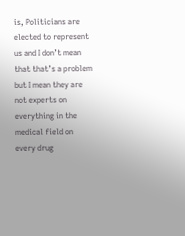is, Politicians are elected to represent us and I don’t mean that that’s a problem but I mean they are not experts on everything in the medical field on every drug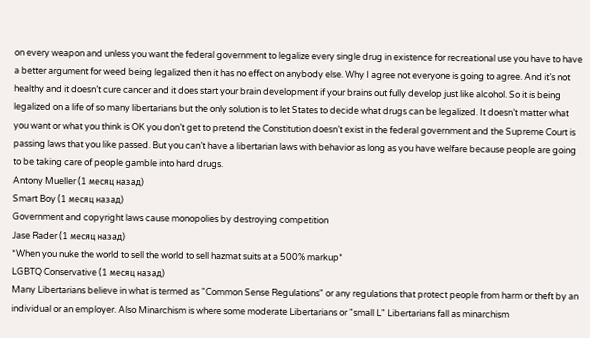on every weapon and unless you want the federal government to legalize every single drug in existence for recreational use you have to have a better argument for weed being legalized then it has no effect on anybody else. Why I agree not everyone is going to agree. And it’s not healthy and it doesn’t cure cancer and it does start your brain development if your brains out fully develop just like alcohol. So it is being legalized on a life of so many libertarians but the only solution is to let States to decide what drugs can be legalized. It doesn’t matter what you want or what you think is OK you don’t get to pretend the Constitution doesn’t exist in the federal government and the Supreme Court is passing laws that you like passed. But you can’t have a libertarian laws with behavior as long as you have welfare because people are going to be taking care of people gamble into hard drugs.
Antony Mueller (1 месяц назад)
Smart Boy (1 месяц назад)
Government and copyright laws cause monopolies by destroying competition
Jase Rader (1 месяц назад)
*When you nuke the world to sell the world to sell hazmat suits at a 500% markup*
LGBTQ Conservative (1 месяц назад)
Many Libertarians believe in what is termed as "Common Sense Regulations" or any regulations that protect people from harm or theft by an individual or an employer. Also Minarchism is where some moderate Libertarians or "small L" Libertarians fall as minarchism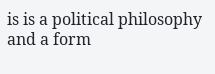is is a political philosophy and a form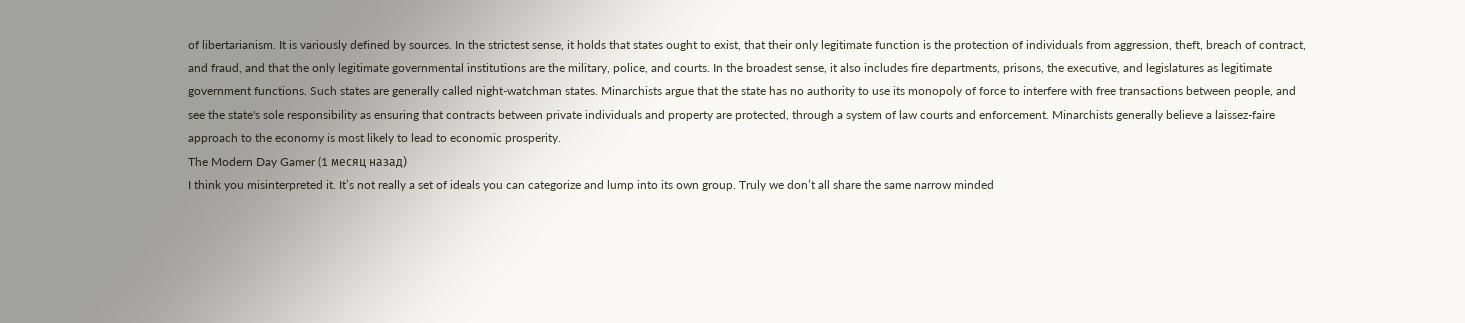of libertarianism. It is variously defined by sources. In the strictest sense, it holds that states ought to exist, that their only legitimate function is the protection of individuals from aggression, theft, breach of contract, and fraud, and that the only legitimate governmental institutions are the military, police, and courts. In the broadest sense, it also includes fire departments, prisons, the executive, and legislatures as legitimate government functions. Such states are generally called night-watchman states. Minarchists argue that the state has no authority to use its monopoly of force to interfere with free transactions between people, and see the state's sole responsibility as ensuring that contracts between private individuals and property are protected, through a system of law courts and enforcement. Minarchists generally believe a laissez-faire approach to the economy is most likely to lead to economic prosperity.
The Modern Day Gamer (1 месяц назад)
I think you misinterpreted it. It’s not really a set of ideals you can categorize and lump into its own group. Truly we don’t all share the same narrow minded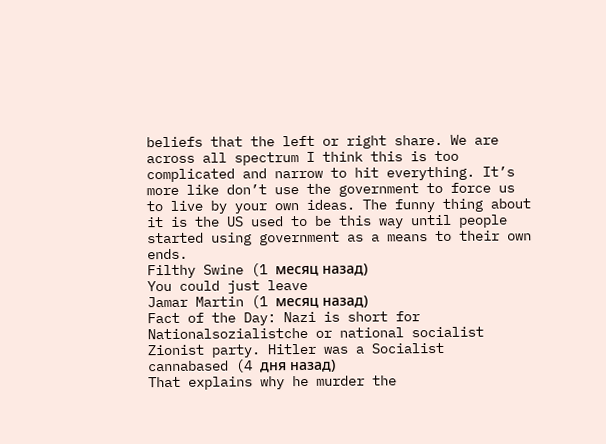beliefs that the left or right share. We are across all spectrum I think this is too complicated and narrow to hit everything. It’s more like don’t use the government to force us to live by your own ideas. The funny thing about it is the US used to be this way until people started using government as a means to their own ends.
Filthy Swine (1 месяц назад)
You could just leave
Jamar Martin (1 месяц назад)
Fact of the Day: Nazi is short for Nationalsozialistche or national socialist Zionist party. Hitler was a Socialist
cannabased (4 дня назад)
That explains why he murder the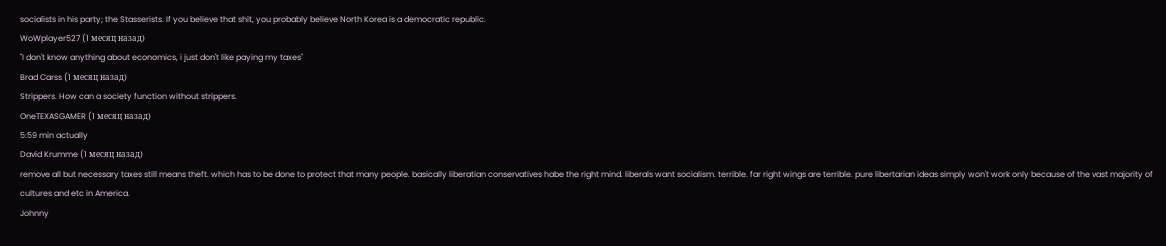socialists in his party; the Stasserists. If you believe that shit, you probably believe North Korea is a democratic republic.
WoWplayer527 (1 месяц назад)
"I don't know anything about economics, i just don't like paying my taxes"
Brad Carss (1 месяц назад)
Strippers. How can a society function without strippers.
OneTEXASGAMER (1 месяц назад)
5:59 min actually
David Krumme (1 месяц назад)
remove all but necessary taxes still means theft. which has to be done to protect that many people. basically liberatian conservatives habe the right mind. liberals want socialism. terrible. far right wings are terrible. pure libertarian ideas simply won't work only because of the vast majority of cultures and etc in America.
Johnny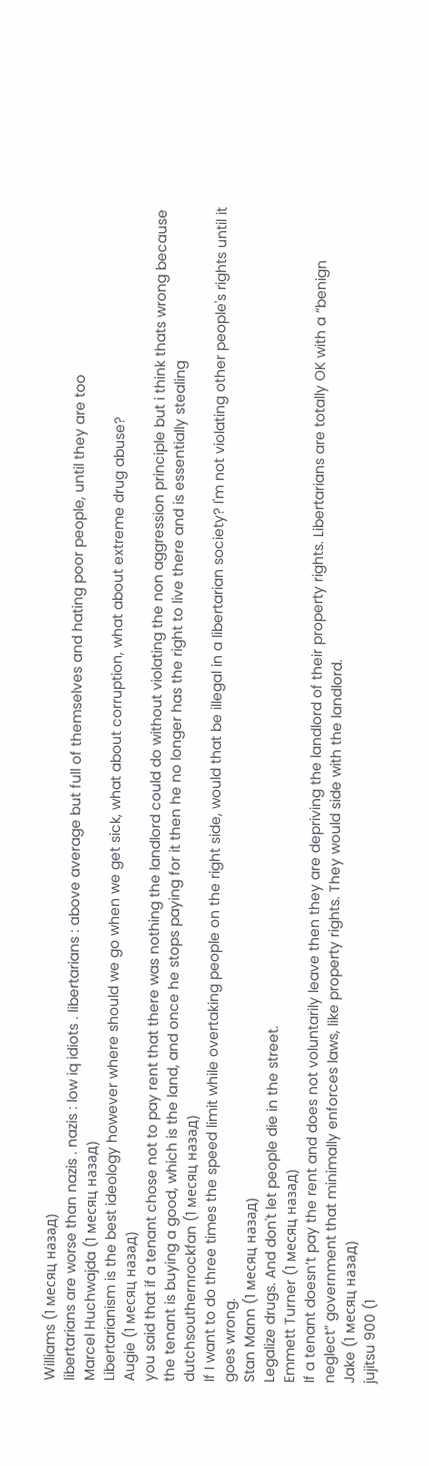Williams (1 месяц назад)
libertarians are worse than nazis . nazis : low iq idiots . libertarians : above average but full of themselves and hating poor people, until they are too
Marcel Huchwajda (1 месяц назад)
Libertarianism is the best ideology however where should we go when we get sick, what about corruption, what about extreme drug abuse?
Augie (1 месяц назад)
you said that if a tenant chose not to pay rent that there was nothing the landlord could do without violating the non aggression principle but i think thats wrong because the tenant is buying a good, which is the land, and once he stops paying for it then he no longer has the right to live there and is essentially stealing
dutchsouthernrockfan (1 месяц назад)
If I want to do three times the speed limit while overtaking people on the right side, would that be illegal in a libertarian society? I'm not violating other people's rights until it goes wrong.
Stan Mann (1 месяц назад)
Legalize drugs. And don't let people die in the street.
Emmett Turner (1 месяц назад)
If a tenant doesn’t pay the rent and does not voluntarily leave then they are depriving the landlord of their property rights. Libertarians are totally OK with a “benign neglect” government that minimally enforces laws, like property rights. They would side with the landlord.
Jake (1 месяц назад)
jujitsu 900 (1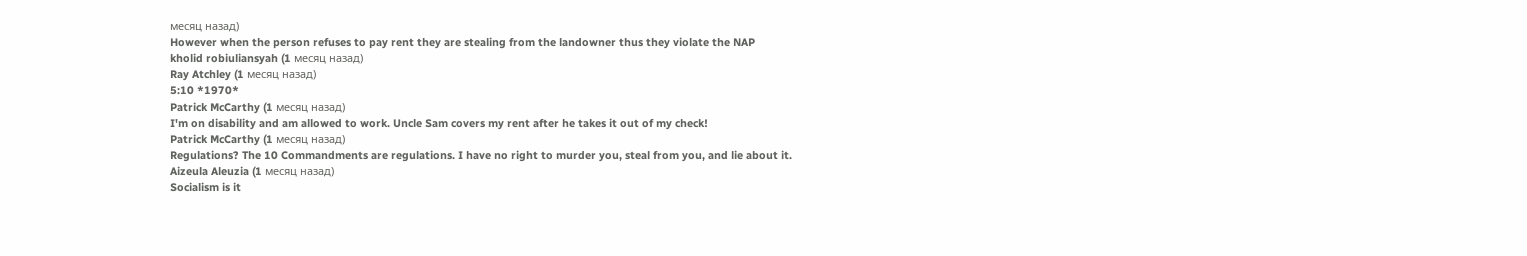месяц назад)
However when the person refuses to pay rent they are stealing from the landowner thus they violate the NAP
kholid robiuliansyah (1 месяц назад)
Ray Atchley (1 месяц назад)
5:10 *1970*
Patrick McCarthy (1 месяц назад)
I'm on disability and am allowed to work. Uncle Sam covers my rent after he takes it out of my check!
Patrick McCarthy (1 месяц назад)
Regulations? The 10 Commandments are regulations. I have no right to murder you, steal from you, and lie about it.
Aizeula Aleuzia (1 месяц назад)
Socialism is it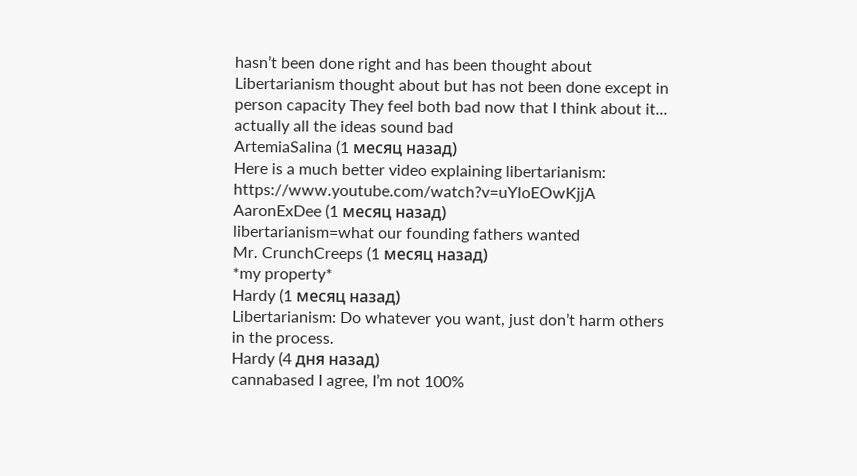hasn’t been done right and has been thought about Libertarianism thought about but has not been done except in person capacity They feel both bad now that I think about it... actually all the ideas sound bad
ArtemiaSalina (1 месяц назад)
Here is a much better video explaining libertarianism: https://www.youtube.com/watch?v=uYloEOwKjjA
AaronExDee (1 месяц назад)
libertarianism=what our founding fathers wanted
Mr. CrunchCreeps (1 месяц назад)
*my property*
Hardy (1 месяц назад)
Libertarianism: Do whatever you want, just don’t harm others in the process.
Hardy (4 дня назад)
cannabased I agree, I’m not 100%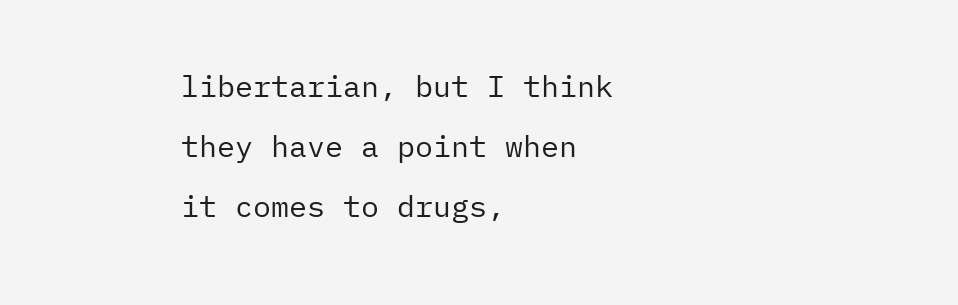libertarian, but I think they have a point when it comes to drugs,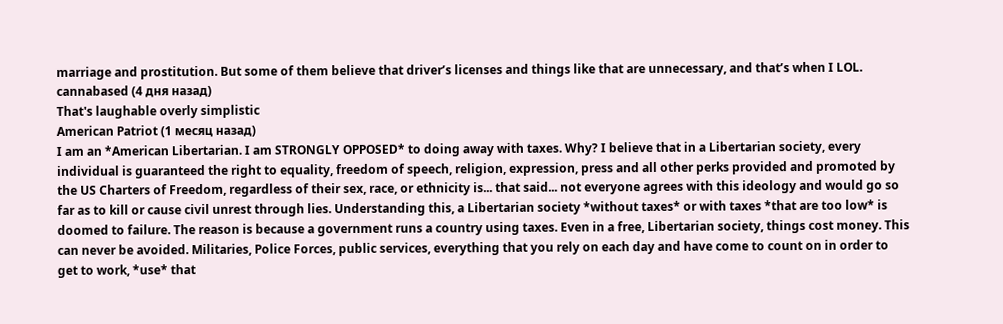marriage and prostitution. But some of them believe that driver’s licenses and things like that are unnecessary, and that’s when I LOL.
cannabased (4 дня назад)
That's laughable overly simplistic
American Patriot (1 месяц назад)
I am an *American Libertarian. I am STRONGLY OPPOSED* to doing away with taxes. Why? I believe that in a Libertarian society, every individual is guaranteed the right to equality, freedom of speech, religion, expression, press and all other perks provided and promoted by the US Charters of Freedom, regardless of their sex, race, or ethnicity is... that said... not everyone agrees with this ideology and would go so far as to kill or cause civil unrest through lies. Understanding this, a Libertarian society *without taxes* or with taxes *that are too low* is doomed to failure. The reason is because a government runs a country using taxes. Even in a free, Libertarian society, things cost money. This can never be avoided. Militaries, Police Forces, public services, everything that you rely on each day and have come to count on in order to get to work, *use* that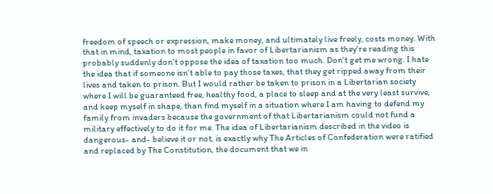freedom of speech or expression, make money, and ultimately live freely, costs money. With that in mind, taxation to most people in favor of Libertarianism as they're reading this probably suddenly don't oppose the idea of taxation too much. Don't get me wrong. I hate the idea that if someone isn't able to pay those taxes, that they get ripped away from their lives and taken to prison. But I would rather be taken to prison in a Libertarian society where I will be guaranteed free, healthy food, a place to sleep and at the very least survive, and keep myself in shape, than find myself in a situation where I am having to defend my family from invaders because the government of that Libertarianism could not fund a military effectively to do it for me. The idea of Libertarianism described in the video is dangerous- and- believe it or not, is exactly why The Articles of Confederation were ratified and replaced by The Constitution, the document that we in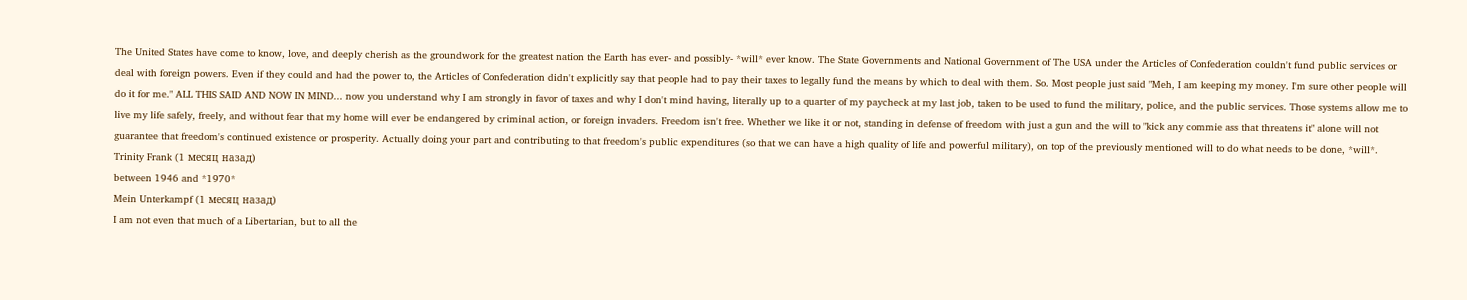The United States have come to know, love, and deeply cherish as the groundwork for the greatest nation the Earth has ever- and possibly- *will* ever know. The State Governments and National Government of The USA under the Articles of Confederation couldn't fund public services or deal with foreign powers. Even if they could and had the power to, the Articles of Confederation didn't explicitly say that people had to pay their taxes to legally fund the means by which to deal with them. So. Most people just said "Meh, I am keeping my money. I'm sure other people will do it for me." ALL THIS SAID AND NOW IN MIND... now you understand why I am strongly in favor of taxes and why I don't mind having, literally up to a quarter of my paycheck at my last job, taken to be used to fund the military, police, and the public services. Those systems allow me to live my life safely, freely, and without fear that my home will ever be endangered by criminal action, or foreign invaders. Freedom isn't free. Whether we like it or not, standing in defense of freedom with just a gun and the will to "kick any commie ass that threatens it" alone will not guarantee that freedom's continued existence or prosperity. Actually doing your part and contributing to that freedom's public expenditures (so that we can have a high quality of life and powerful military), on top of the previously mentioned will to do what needs to be done, *will*.
Trinity Frank (1 месяц назад)
between 1946 and *1970*
Mein Unterkampf (1 месяц назад)
I am not even that much of a Libertarian, but to all the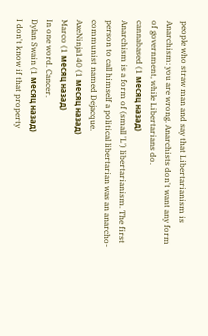people who straw man and say that Libertarianism is Anarchism: you are wrong. Anarchists don't want any form of government, while Libertarians do.
cannabased (1 месяц назад)
Anarchism is a form of (small 'L') libertarianism. The first person to call himself a political libertarian was an anarcho-communist named Dejacque.
AxeNinja140 (1 месяц назад)
Marco (1 месяц назад)
In one word. Cancer.
Dylan Swain (1 месяц назад)
I don't know if that property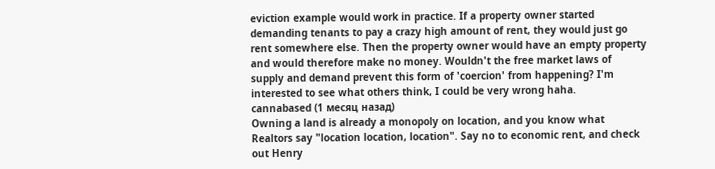eviction example would work in practice. If a property owner started demanding tenants to pay a crazy high amount of rent, they would just go rent somewhere else. Then the property owner would have an empty property and would therefore make no money. Wouldn't the free market laws of supply and demand prevent this form of 'coercion' from happening? I'm interested to see what others think, I could be very wrong haha.
cannabased (1 месяц назад)
Owning a land is already a monopoly on location, and you know what Realtors say "location location, location". Say no to economic rent, and check out Henry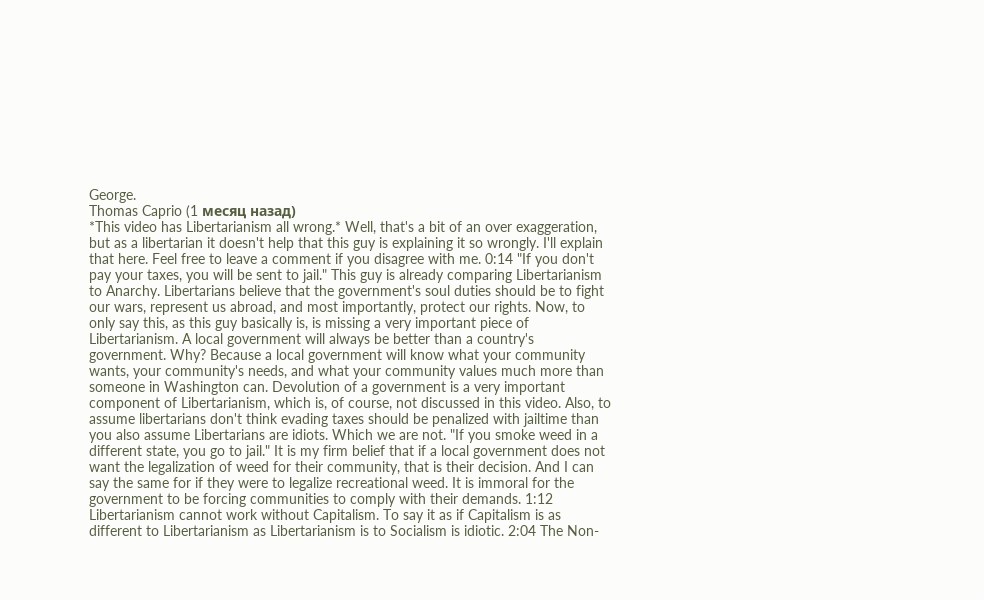George.
Thomas Caprio (1 месяц назад)
*This video has Libertarianism all wrong.* Well, that's a bit of an over exaggeration, but as a libertarian it doesn't help that this guy is explaining it so wrongly. I'll explain that here. Feel free to leave a comment if you disagree with me. 0:14 "If you don't pay your taxes, you will be sent to jail." This guy is already comparing Libertarianism to Anarchy. Libertarians believe that the government's soul duties should be to fight our wars, represent us abroad, and most importantly, protect our rights. Now, to only say this, as this guy basically is, is missing a very important piece of Libertarianism. A local government will always be better than a country's government. Why? Because a local government will know what your community wants, your community's needs, and what your community values much more than someone in Washington can. Devolution of a government is a very important component of Libertarianism, which is, of course, not discussed in this video. Also, to assume libertarians don't think evading taxes should be penalized with jailtime than you also assume Libertarians are idiots. Which we are not. "If you smoke weed in a different state, you go to jail." It is my firm belief that if a local government does not want the legalization of weed for their community, that is their decision. And I can say the same for if they were to legalize recreational weed. It is immoral for the government to be forcing communities to comply with their demands. 1:12 Libertarianism cannot work without Capitalism. To say it as if Capitalism is as different to Libertarianism as Libertarianism is to Socialism is idiotic. 2:04 The Non-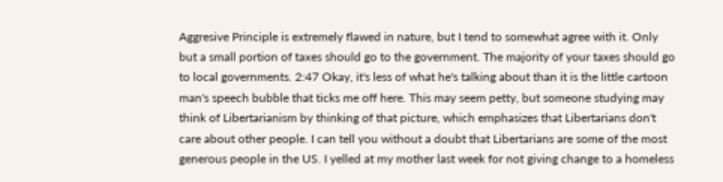Aggresive Principle is extremely flawed in nature, but I tend to somewhat agree with it. Only but a small portion of taxes should go to the government. The majority of your taxes should go to local governments. 2:47 Okay, it's less of what he's talking about than it is the little cartoon man's speech bubble that ticks me off here. This may seem petty, but someone studying may think of Libertarianism by thinking of that picture, which emphasizes that Libertarians don't care about other people. I can tell you without a doubt that Libertarians are some of the most generous people in the US. I yelled at my mother last week for not giving change to a homeless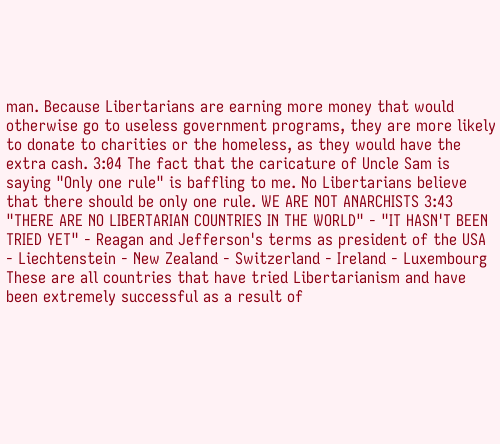man. Because Libertarians are earning more money that would otherwise go to useless government programs, they are more likely to donate to charities or the homeless, as they would have the extra cash. 3:04 The fact that the caricature of Uncle Sam is saying "Only one rule" is baffling to me. No Libertarians believe that there should be only one rule. WE ARE NOT ANARCHISTS 3:43 "THERE ARE NO LIBERTARIAN COUNTRIES IN THE WORLD" - "IT HASN'T BEEN TRIED YET" - Reagan and Jefferson's terms as president of the USA - Liechtenstein - New Zealand - Switzerland - Ireland - Luxembourg These are all countries that have tried Libertarianism and have been extremely successful as a result of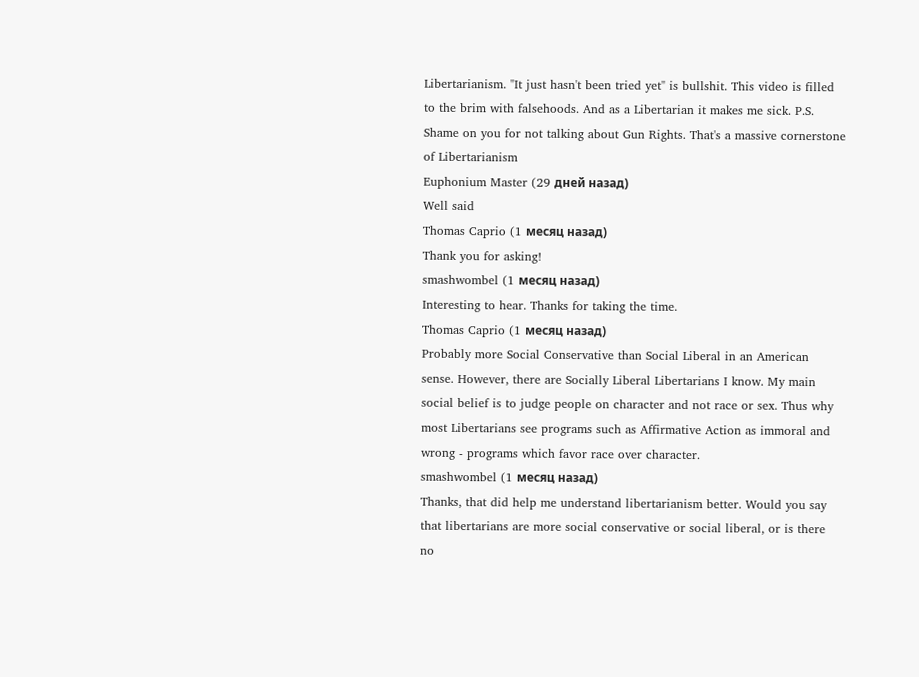Libertarianism. "It just hasn't been tried yet" is bullshit. This video is filled to the brim with falsehoods. And as a Libertarian it makes me sick. P.S. Shame on you for not talking about Gun Rights. That's a massive cornerstone of Libertarianism
Euphonium Master (29 дней назад)
Well said
Thomas Caprio (1 месяц назад)
Thank you for asking!
smashwombel (1 месяц назад)
Interesting to hear. Thanks for taking the time.
Thomas Caprio (1 месяц назад)
Probably more Social Conservative than Social Liberal in an American sense. However, there are Socially Liberal Libertarians I know. My main social belief is to judge people on character and not race or sex. Thus why most Libertarians see programs such as Affirmative Action as immoral and wrong - programs which favor race over character.
smashwombel (1 месяц назад)
Thanks, that did help me understand libertarianism better. Would you say that libertarians are more social conservative or social liberal, or is there no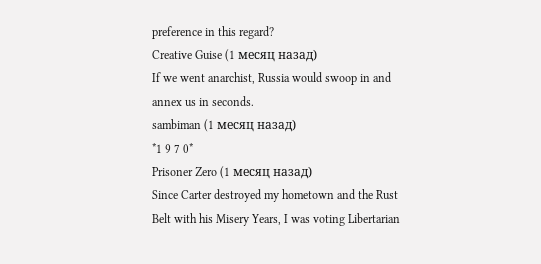preference in this regard?
Creative Guise (1 месяц назад)
If we went anarchist, Russia would swoop in and annex us in seconds.
sambiman (1 месяц назад)
*1 9 7 0*
Prisoner Zero (1 месяц назад)
Since Carter destroyed my hometown and the Rust Belt with his Misery Years, I was voting Libertarian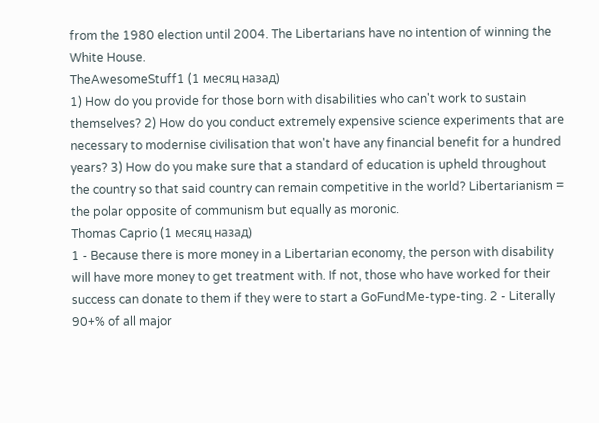from the 1980 election until 2004. The Libertarians have no intention of winning the White House.
TheAwesomeStuff1 (1 месяц назад)
1) How do you provide for those born with disabilities who can't work to sustain themselves? 2) How do you conduct extremely expensive science experiments that are necessary to modernise civilisation that won't have any financial benefit for a hundred years? 3) How do you make sure that a standard of education is upheld throughout the country so that said country can remain competitive in the world? Libertarianism = the polar opposite of communism but equally as moronic.
Thomas Caprio (1 месяц назад)
1 - Because there is more money in a Libertarian economy, the person with disability will have more money to get treatment with. If not, those who have worked for their success can donate to them if they were to start a GoFundMe-type-ting. 2 - Literally 90+% of all major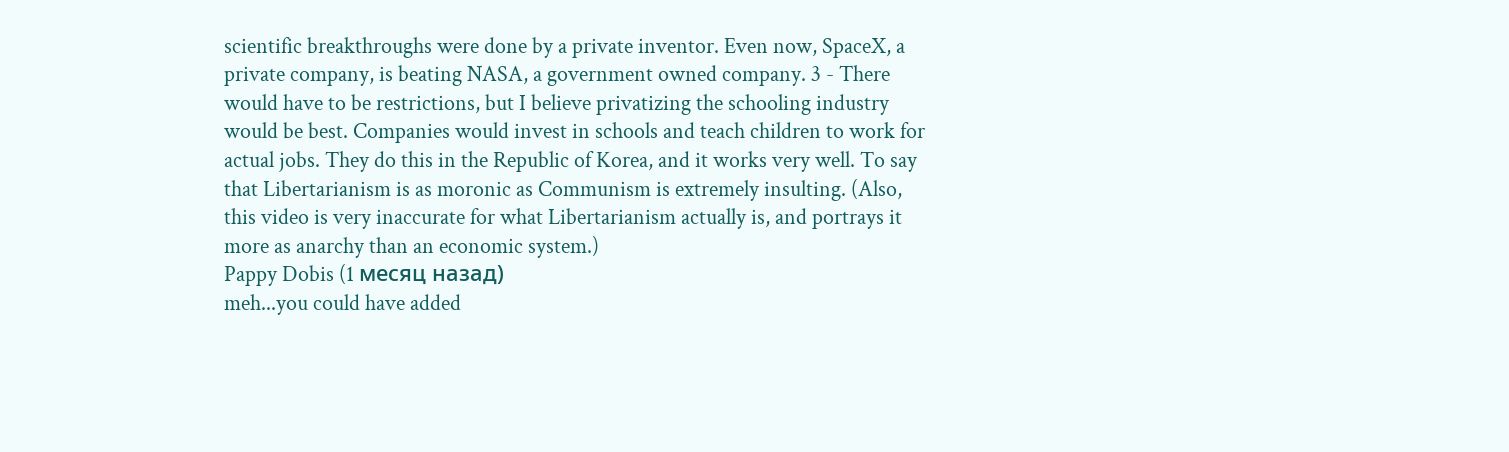scientific breakthroughs were done by a private inventor. Even now, SpaceX, a private company, is beating NASA, a government owned company. 3 - There would have to be restrictions, but I believe privatizing the schooling industry would be best. Companies would invest in schools and teach children to work for actual jobs. They do this in the Republic of Korea, and it works very well. To say that Libertarianism is as moronic as Communism is extremely insulting. (Also, this video is very inaccurate for what Libertarianism actually is, and portrays it more as anarchy than an economic system.)
Pappy Dobis (1 месяц назад)
meh...you could have added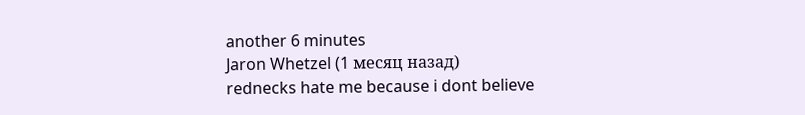another 6 minutes
Jaron Whetzel (1 месяц назад)
rednecks hate me because i dont believe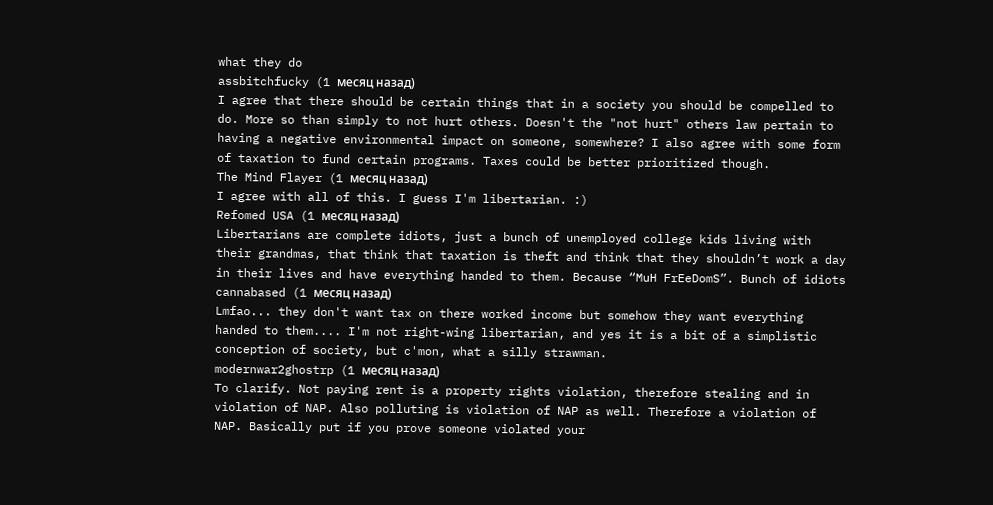what they do
assbitchfucky (1 месяц назад)
I agree that there should be certain things that in a society you should be compelled to do. More so than simply to not hurt others. Doesn't the "not hurt" others law pertain to having a negative environmental impact on someone, somewhere? I also agree with some form of taxation to fund certain programs. Taxes could be better prioritized though.
The Mind Flayer (1 месяц назад)
I agree with all of this. I guess I'm libertarian. :)
Refomed USA (1 месяц назад)
Libertarians are complete idiots, just a bunch of unemployed college kids living with their grandmas, that think that taxation is theft and think that they shouldn’t work a day in their lives and have everything handed to them. Because “MuH FrEeDomS”. Bunch of idiots
cannabased (1 месяц назад)
Lmfao... they don't want tax on there worked income but somehow they want everything handed to them.... I'm not right-wing libertarian, and yes it is a bit of a simplistic conception of society, but c'mon, what a silly strawman.
modernwar2ghostrp (1 месяц назад)
To clarify. Not paying rent is a property rights violation, therefore stealing and in violation of NAP. Also polluting is violation of NAP as well. Therefore a violation of NAP. Basically put if you prove someone violated your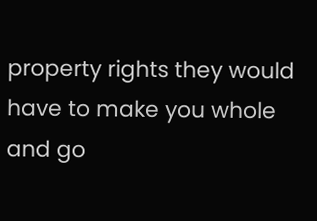property rights they would have to make you whole and go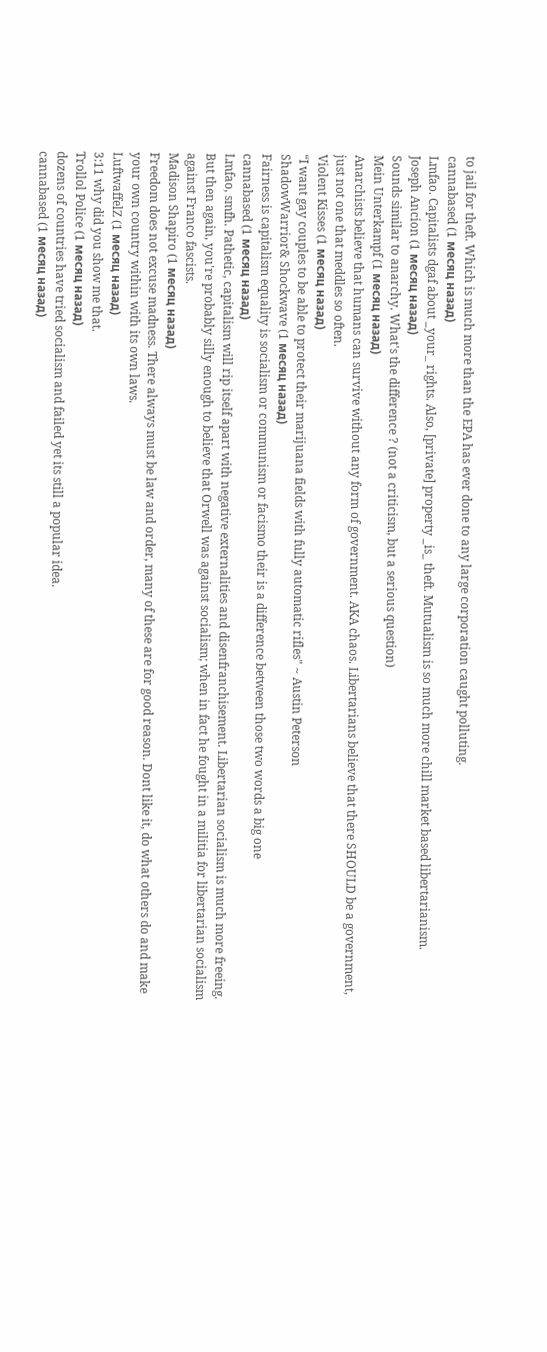to jail for theft. Which is much more than the EPA has ever done to any large corporation caught polluting.
cannabased (1 месяц назад)
Lmfao. Capitalists dgaf about _your_ rights. Also, [private] property _is_ theft. Mutualism is so much more chill market based libertarianism.
Joseph Ancion (1 месяц назад)
Sounds similar to anarchy. What's the difference ? (not a criticism, but a serious question)
Mein Unterkampf (1 месяц назад)
Anarchists believe that humans can survive without any form of government. AKA chaos. Libertarians believe that there SHOULD be a government, just not one that meddles so often.
Violent Kisses (1 месяц назад)
“I want gay couples to be able to protect their marijuana fields with fully automatic rifles" ~ Austin Peterson
ShadowWarrior& Shockwave (1 месяц назад)
Fairness is capitalism equality is socialism or communism or facismo their is a difference between those two words a big one
cannabased (1 месяц назад)
Lmfao, smfh. Pathetic, capitalism will rip itself apart with negative externalities and disenfranchisement. Libertarian socialism is much more freeing. But then again, you're probably silly enough to believe that Orwell was against socialism; when in fact he fought in a militia for libertarian socialism against Franco fascists.
Madison Shapiro (1 месяц назад)
Freedom does not excuse madness. There always must be law and order, many of these are for good reason. Dont like it, do what others do and make your own country within with its own laws.
LuftwaffelZ (1 месяц назад)
3:11 why did you show me that.
Trollol Police (1 месяц назад)
dozens of countries have tried socialism and failed yet its still a popular idea.
cannabased (1 месяц назад)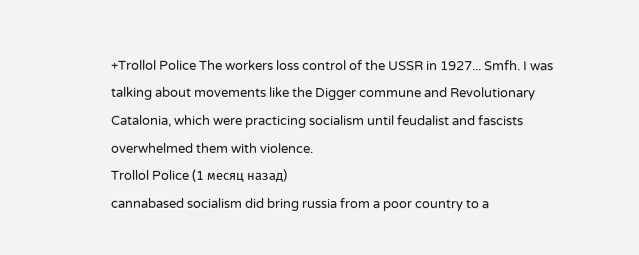+Trollol Police The workers loss control of the USSR in 1927... Smfh. I was talking about movements like the Digger commune and Revolutionary Catalonia, which were practicing socialism until feudalist and fascists overwhelmed them with violence.
Trollol Police (1 месяц назад)
cannabased socialism did bring russia from a poor country to a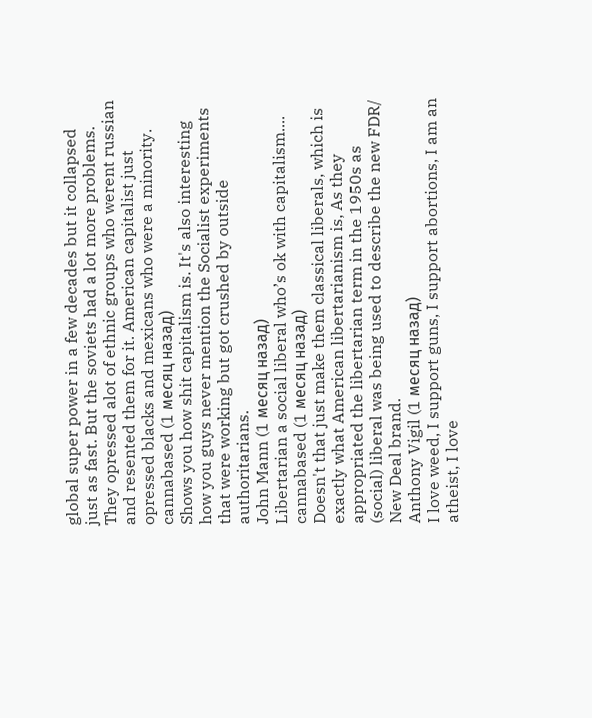global super power in a few decades but it collapsed just as fast. But the soviets had a lot more problems. They opressed alot of ethnic groups who werent russian and resented them for it. American capitalist just opressed blacks and mexicans who were a minority.
cannabased (1 месяц назад)
Shows you how shit capitalism is. It's also interesting how you guys never mention the Socialist experiments that were working but got crushed by outside authoritarians.
John Mann (1 месяц назад)
Libertarian a social liberal who’s ok with capitalism....
cannabased (1 месяц назад)
Doesn't that just make them classical liberals, which is exactly what American libertarianism is, As they appropriated the libertarian term in the 1950s as (social) liberal was being used to describe the new FDR/ New Deal brand.
Anthony Vigil (1 месяц назад)
I love weed, I support guns, I support abortions, I am an atheist, I love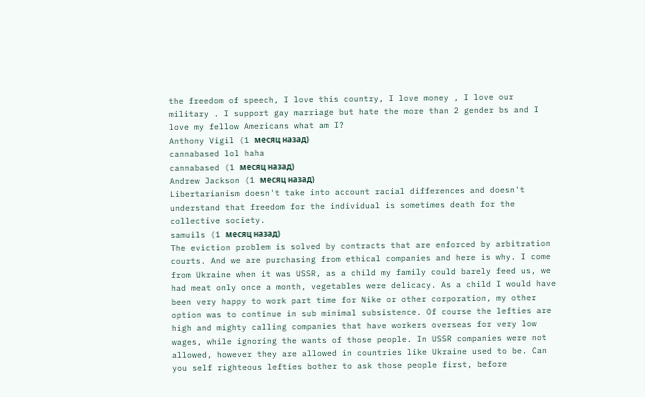the freedom of speech, I love this country, I love money , I love our military . I support gay marriage but hate the more than 2 gender bs and I love my fellow Americans what am I?
Anthony Vigil (1 месяц назад)
cannabased lol haha
cannabased (1 месяц назад)
Andrew Jackson (1 месяц назад)
Libertarianism doesn't take into account racial differences and doesn't understand that freedom for the individual is sometimes death for the collective society.
samuils (1 месяц назад)
The eviction problem is solved by contracts that are enforced by arbitration courts. And we are purchasing from ethical companies and here is why. I come from Ukraine when it was USSR, as a child my family could barely feed us, we had meat only once a month, vegetables were delicacy. As a child I would have been very happy to work part time for Nike or other corporation, my other option was to continue in sub minimal subsistence. Of course the lefties are high and mighty calling companies that have workers overseas for very low wages, while ignoring the wants of those people. In USSR companies were not allowed, however they are allowed in countries like Ukraine used to be. Can you self righteous lefties bother to ask those people first, before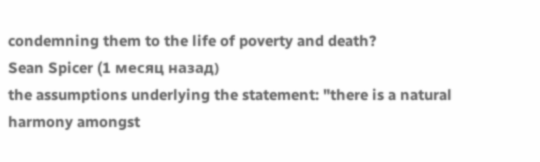condemning them to the life of poverty and death?
Sean Spicer (1 месяц назад)
the assumptions underlying the statement: "there is a natural harmony amongst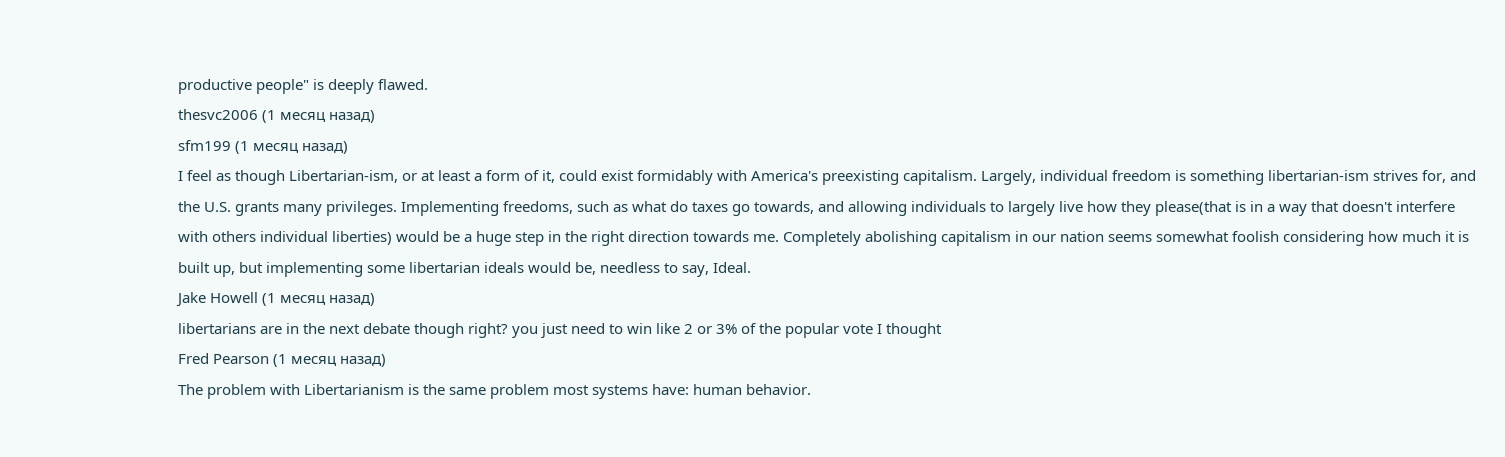productive people" is deeply flawed.
thesvc2006 (1 месяц назад)
sfm199 (1 месяц назад)
I feel as though Libertarian-ism, or at least a form of it, could exist formidably with America's preexisting capitalism. Largely, individual freedom is something libertarian-ism strives for, and the U.S. grants many privileges. Implementing freedoms, such as what do taxes go towards, and allowing individuals to largely live how they please(that is in a way that doesn't interfere with others individual liberties) would be a huge step in the right direction towards me. Completely abolishing capitalism in our nation seems somewhat foolish considering how much it is built up, but implementing some libertarian ideals would be, needless to say, Ideal.
Jake Howell (1 месяц назад)
libertarians are in the next debate though right? you just need to win like 2 or 3% of the popular vote I thought
Fred Pearson (1 месяц назад)
The problem with Libertarianism is the same problem most systems have: human behavior.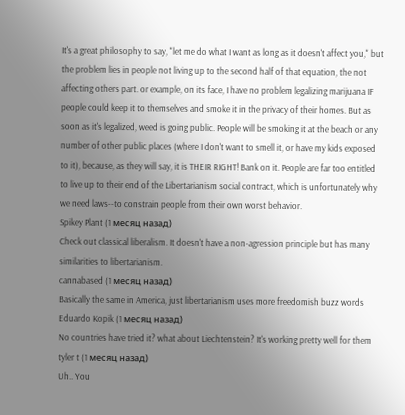It's a great philosophy to say, "let me do what I want as long as it doesn't affect you," but the problem lies in people not living up to the second half of that equation, the not affecting others part. or example, on its face, I have no problem legalizing marijuana IF people could keep it to themselves and smoke it in the privacy of their homes. But as soon as it's legalized, weed is going public. People will be smoking it at the beach or any number of other public places (where I don't want to smell it, or have my kids exposed to it), because, as they will say, it is THEIR RIGHT! Bank on it. People are far too entitled to live up to their end of the Libertarianism social contract, which is unfortunately why we need laws--to constrain people from their own worst behavior.
Spikey Plant (1 месяц назад)
Check out classical liberalism. It doesn't have a non-agression principle but has many similarities to libertarianism.
cannabased (1 месяц назад)
Basically the same in America, just libertarianism uses more freedomish buzz words
Eduardo Kopik (1 месяц назад)
No countries have tried it? what about Liechtenstein? It's working pretty well for them
tyler t (1 месяц назад)
Uh.. You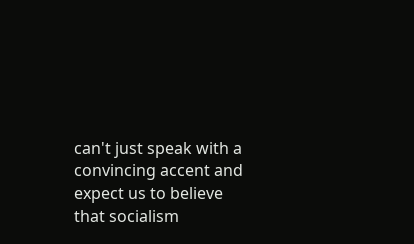can't just speak with a convincing accent and expect us to believe that socialism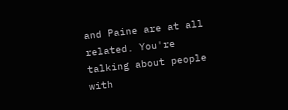and Paine are at all related. You're talking about people with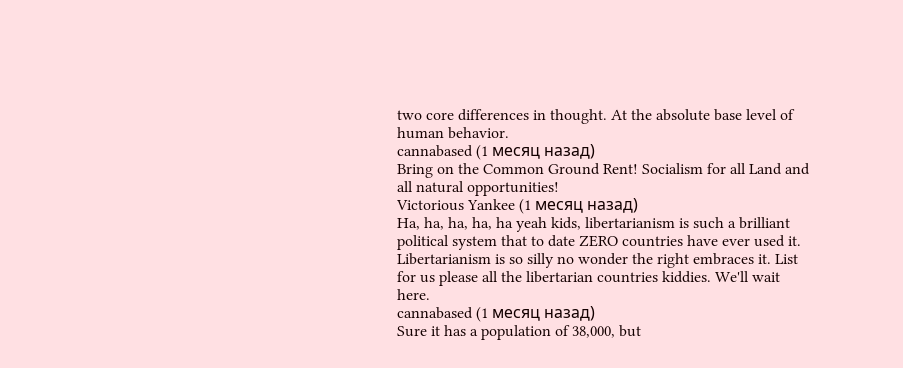two core differences in thought. At the absolute base level of human behavior.
cannabased (1 месяц назад)
Bring on the Common Ground Rent! Socialism for all Land and all natural opportunities!
Victorious Yankee (1 месяц назад)
Ha, ha, ha, ha, ha yeah kids, libertarianism is such a brilliant political system that to date ZERO countries have ever used it. Libertarianism is so silly no wonder the right embraces it. List for us please all the libertarian countries kiddies. We'll wait here.
cannabased (1 месяц назад)
Sure it has a population of 38,000, but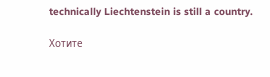technically Liechtenstein is still a country.

Хотите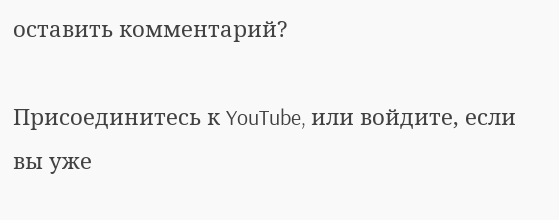оставить комментарий?

Присоединитесь к YouTube, или войдите, если вы уже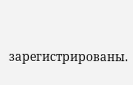зарегистрированы.